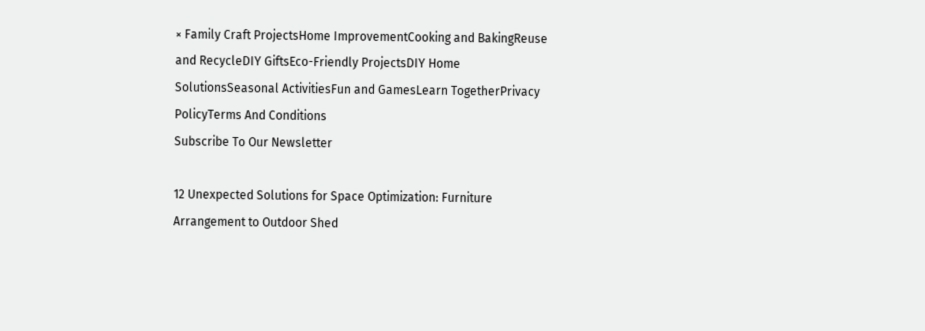× Family Craft ProjectsHome ImprovementCooking and BakingReuse and RecycleDIY GiftsEco-Friendly ProjectsDIY Home SolutionsSeasonal ActivitiesFun and GamesLearn TogetherPrivacy PolicyTerms And Conditions
Subscribe To Our Newsletter

12 Unexpected Solutions for Space Optimization: Furniture Arrangement to Outdoor Shed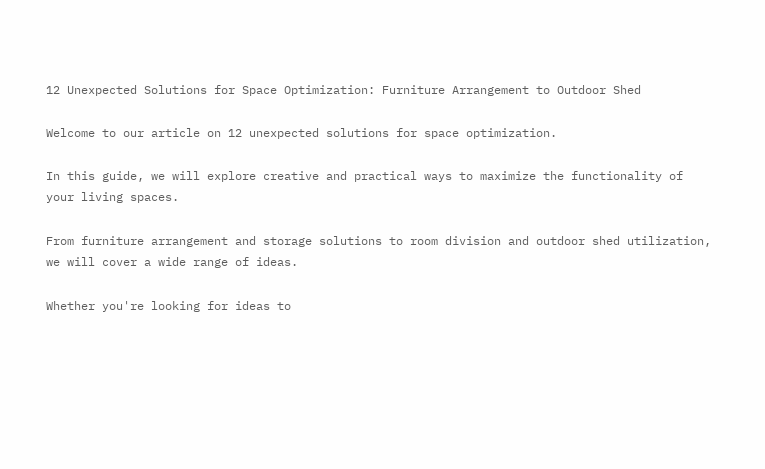12 Unexpected Solutions for Space Optimization: Furniture Arrangement to Outdoor Shed

Welcome to our article on 12 unexpected solutions for space optimization.

In this guide, we will explore creative and practical ways to maximize the functionality of your living spaces.

From furniture arrangement and storage solutions to room division and outdoor shed utilization, we will cover a wide range of ideas.

Whether you're looking for ideas to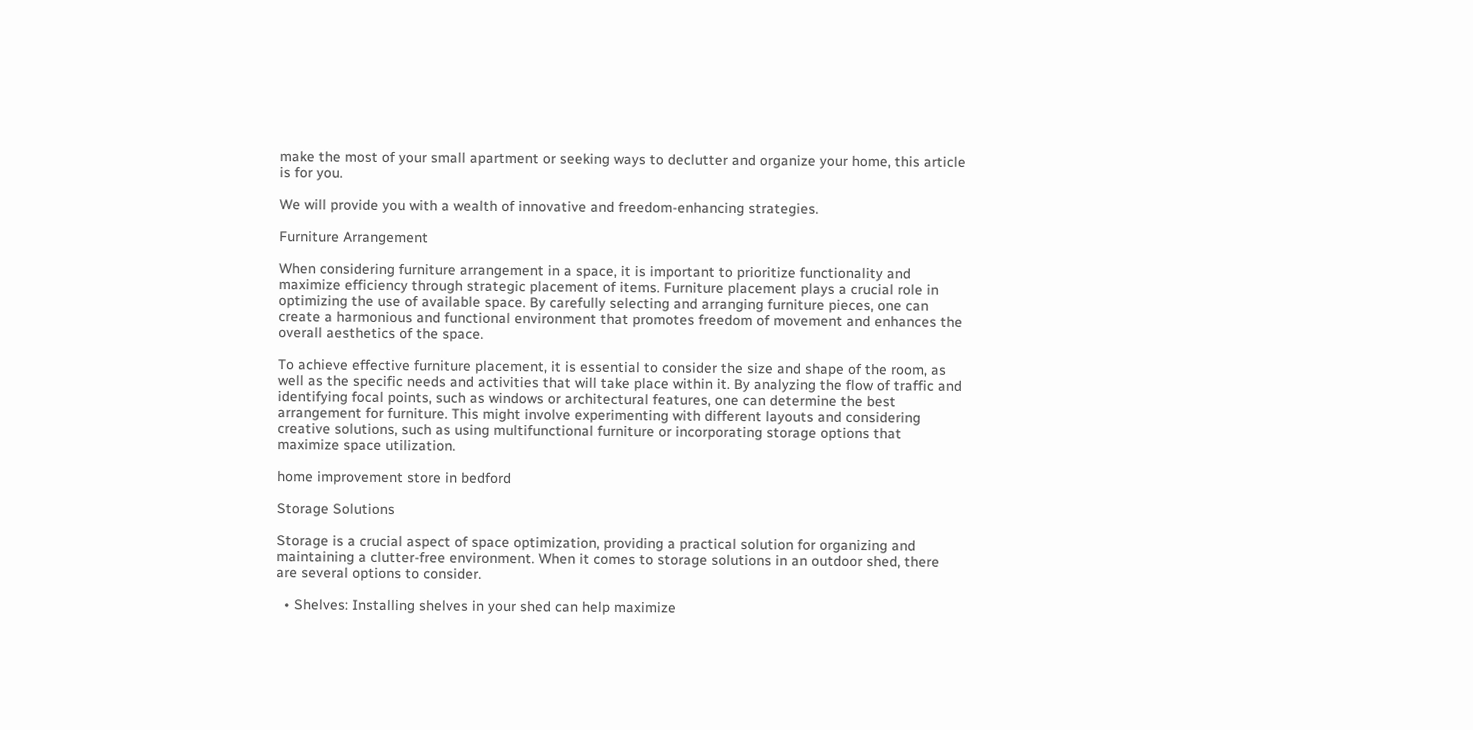make the most of your small apartment or seeking ways to declutter and organize your home, this article is for you.

We will provide you with a wealth of innovative and freedom-enhancing strategies.

Furniture Arrangement

When considering furniture arrangement in a space, it is important to prioritize functionality and maximize efficiency through strategic placement of items. Furniture placement plays a crucial role in optimizing the use of available space. By carefully selecting and arranging furniture pieces, one can create a harmonious and functional environment that promotes freedom of movement and enhances the overall aesthetics of the space.

To achieve effective furniture placement, it is essential to consider the size and shape of the room, as well as the specific needs and activities that will take place within it. By analyzing the flow of traffic and identifying focal points, such as windows or architectural features, one can determine the best arrangement for furniture. This might involve experimenting with different layouts and considering creative solutions, such as using multifunctional furniture or incorporating storage options that maximize space utilization.

home improvement store in bedford

Storage Solutions

Storage is a crucial aspect of space optimization, providing a practical solution for organizing and maintaining a clutter-free environment. When it comes to storage solutions in an outdoor shed, there are several options to consider.

  • Shelves: Installing shelves in your shed can help maximize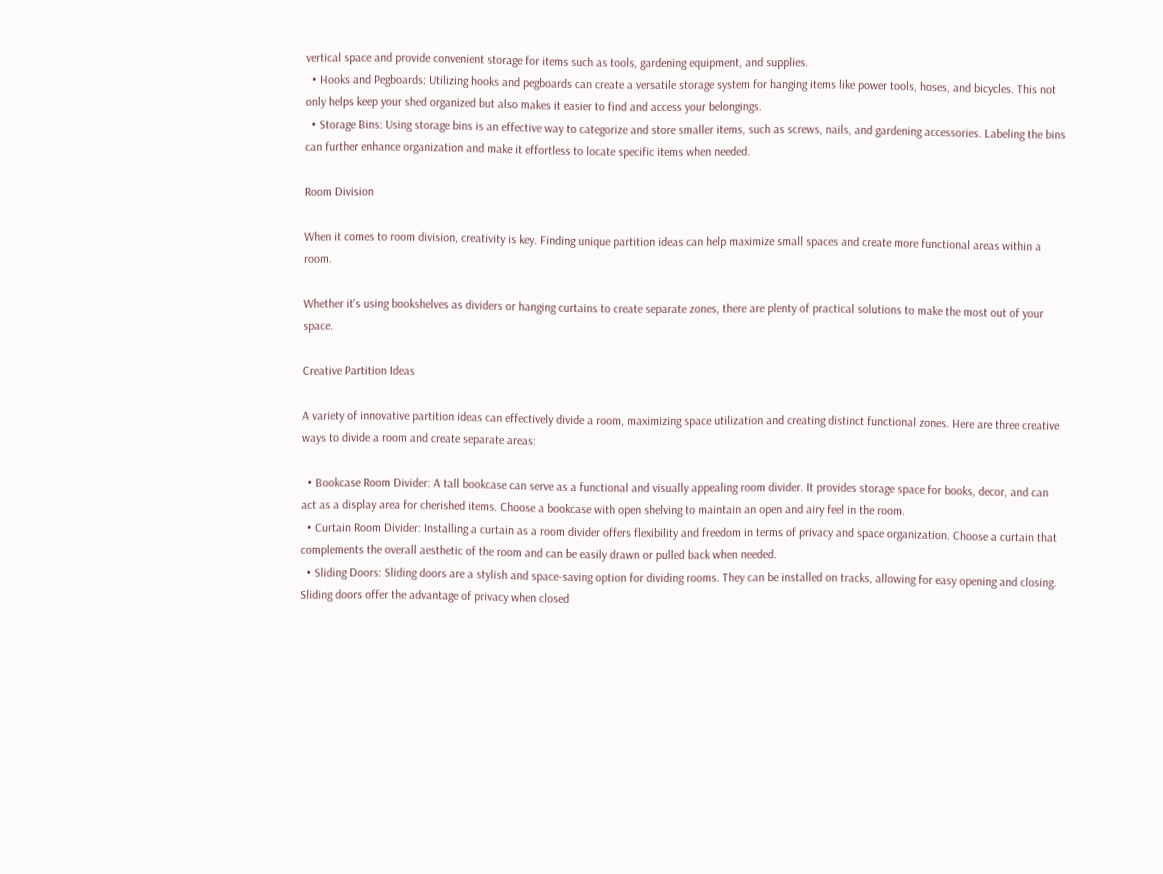vertical space and provide convenient storage for items such as tools, gardening equipment, and supplies.
  • Hooks and Pegboards: Utilizing hooks and pegboards can create a versatile storage system for hanging items like power tools, hoses, and bicycles. This not only helps keep your shed organized but also makes it easier to find and access your belongings.
  • Storage Bins: Using storage bins is an effective way to categorize and store smaller items, such as screws, nails, and gardening accessories. Labeling the bins can further enhance organization and make it effortless to locate specific items when needed.

Room Division

When it comes to room division, creativity is key. Finding unique partition ideas can help maximize small spaces and create more functional areas within a room.

Whether it's using bookshelves as dividers or hanging curtains to create separate zones, there are plenty of practical solutions to make the most out of your space.

Creative Partition Ideas

A variety of innovative partition ideas can effectively divide a room, maximizing space utilization and creating distinct functional zones. Here are three creative ways to divide a room and create separate areas:

  • Bookcase Room Divider: A tall bookcase can serve as a functional and visually appealing room divider. It provides storage space for books, decor, and can act as a display area for cherished items. Choose a bookcase with open shelving to maintain an open and airy feel in the room.
  • Curtain Room Divider: Installing a curtain as a room divider offers flexibility and freedom in terms of privacy and space organization. Choose a curtain that complements the overall aesthetic of the room and can be easily drawn or pulled back when needed.
  • Sliding Doors: Sliding doors are a stylish and space-saving option for dividing rooms. They can be installed on tracks, allowing for easy opening and closing. Sliding doors offer the advantage of privacy when closed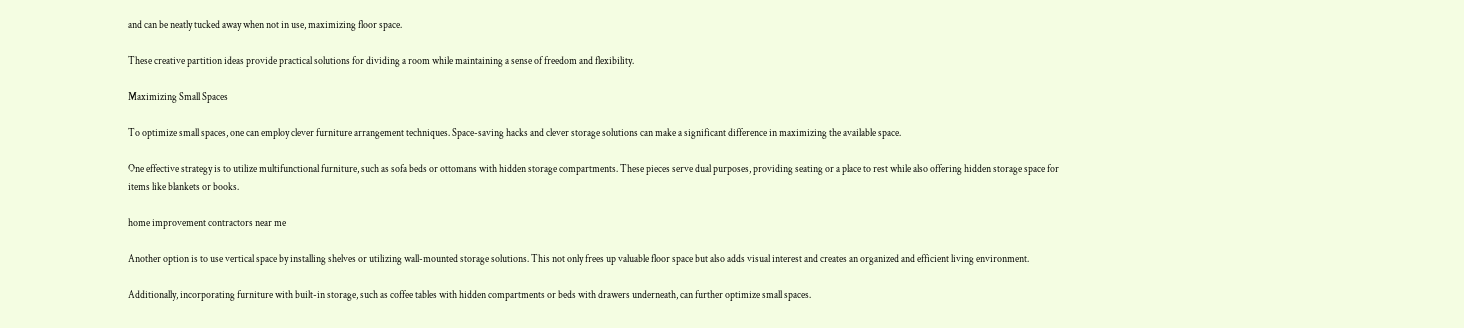and can be neatly tucked away when not in use, maximizing floor space.

These creative partition ideas provide practical solutions for dividing a room while maintaining a sense of freedom and flexibility.

Maximizing Small Spaces

To optimize small spaces, one can employ clever furniture arrangement techniques. Space-saving hacks and clever storage solutions can make a significant difference in maximizing the available space.

One effective strategy is to utilize multifunctional furniture, such as sofa beds or ottomans with hidden storage compartments. These pieces serve dual purposes, providing seating or a place to rest while also offering hidden storage space for items like blankets or books.

home improvement contractors near me

Another option is to use vertical space by installing shelves or utilizing wall-mounted storage solutions. This not only frees up valuable floor space but also adds visual interest and creates an organized and efficient living environment.

Additionally, incorporating furniture with built-in storage, such as coffee tables with hidden compartments or beds with drawers underneath, can further optimize small spaces.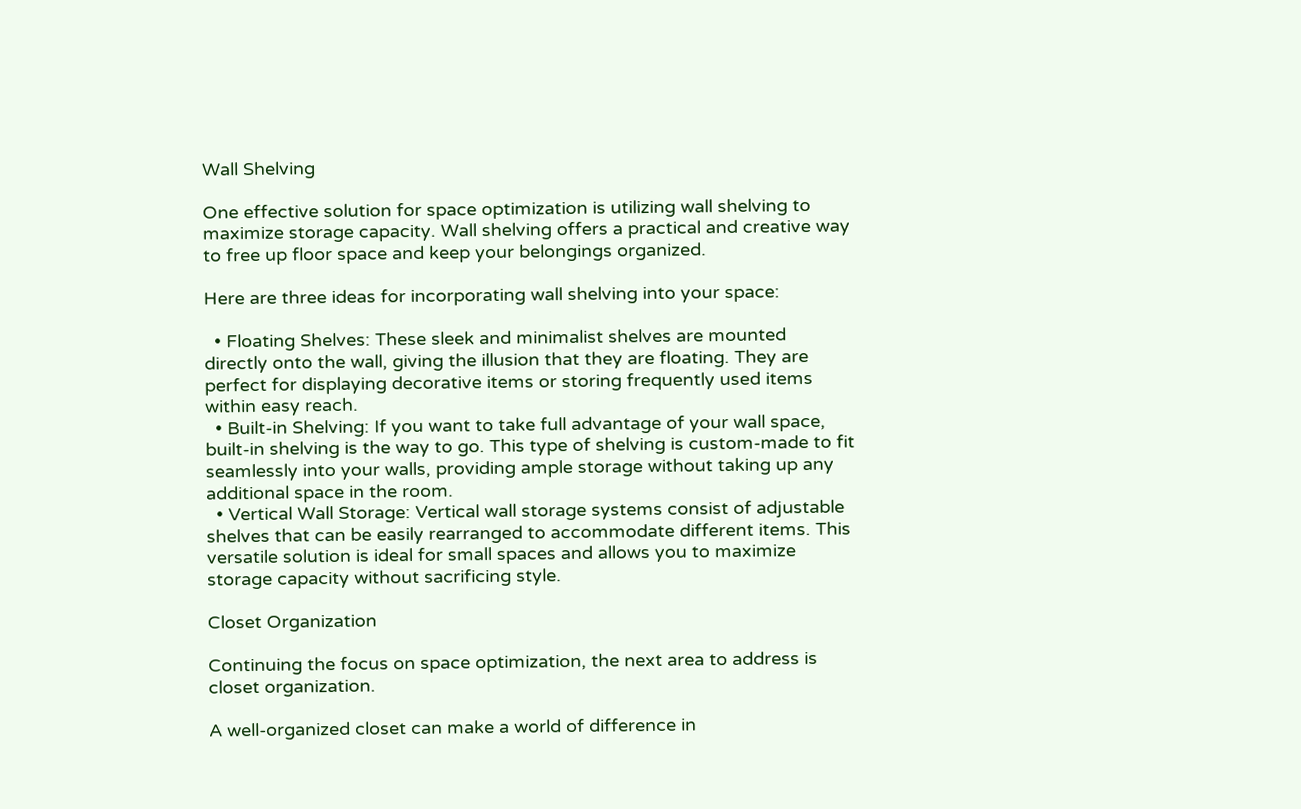Wall Shelving

One effective solution for space optimization is utilizing wall shelving to maximize storage capacity. Wall shelving offers a practical and creative way to free up floor space and keep your belongings organized.

Here are three ideas for incorporating wall shelving into your space:

  • Floating Shelves: These sleek and minimalist shelves are mounted directly onto the wall, giving the illusion that they are floating. They are perfect for displaying decorative items or storing frequently used items within easy reach.
  • Built-in Shelving: If you want to take full advantage of your wall space, built-in shelving is the way to go. This type of shelving is custom-made to fit seamlessly into your walls, providing ample storage without taking up any additional space in the room.
  • Vertical Wall Storage: Vertical wall storage systems consist of adjustable shelves that can be easily rearranged to accommodate different items. This versatile solution is ideal for small spaces and allows you to maximize storage capacity without sacrificing style.

Closet Organization

Continuing the focus on space optimization, the next area to address is closet organization.

A well-organized closet can make a world of difference in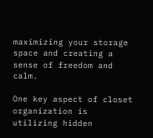maximizing your storage space and creating a sense of freedom and calm.

One key aspect of closet organization is utilizing hidden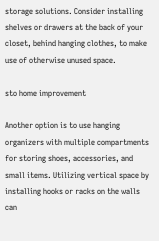storage solutions. Consider installing shelves or drawers at the back of your closet, behind hanging clothes, to make use of otherwise unused space.

sto home improvement

Another option is to use hanging organizers with multiple compartments for storing shoes, accessories, and small items. Utilizing vertical space by installing hooks or racks on the walls can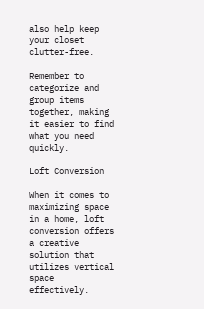also help keep your closet clutter-free.

Remember to categorize and group items together, making it easier to find what you need quickly.

Loft Conversion

When it comes to maximizing space in a home, loft conversion offers a creative solution that utilizes vertical space effectively.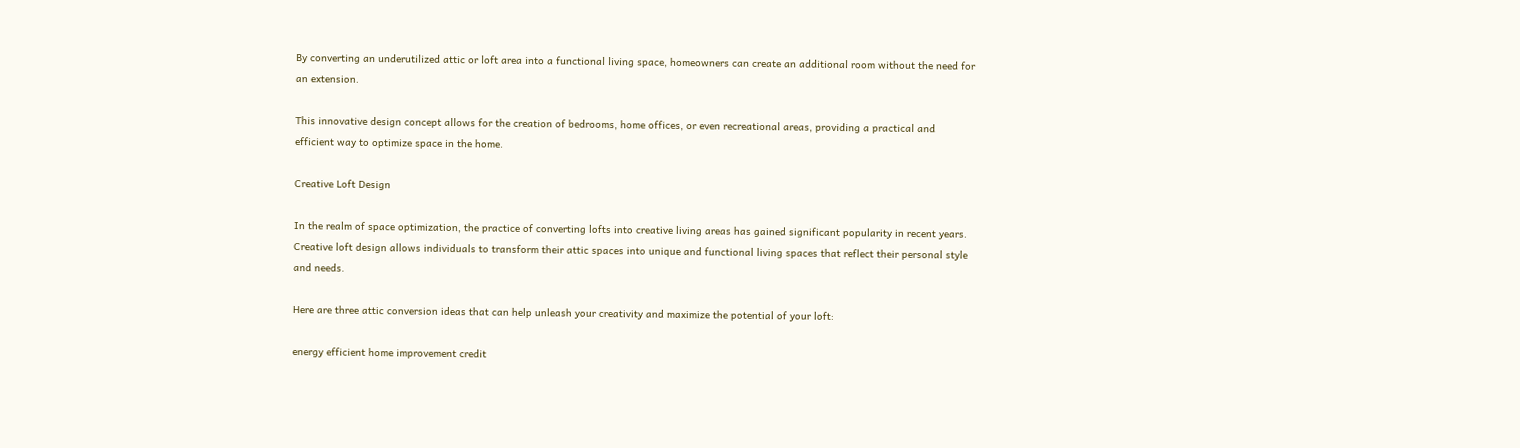By converting an underutilized attic or loft area into a functional living space, homeowners can create an additional room without the need for an extension.

This innovative design concept allows for the creation of bedrooms, home offices, or even recreational areas, providing a practical and efficient way to optimize space in the home.

Creative Loft Design

In the realm of space optimization, the practice of converting lofts into creative living areas has gained significant popularity in recent years. Creative loft design allows individuals to transform their attic spaces into unique and functional living spaces that reflect their personal style and needs.

Here are three attic conversion ideas that can help unleash your creativity and maximize the potential of your loft:

energy efficient home improvement credit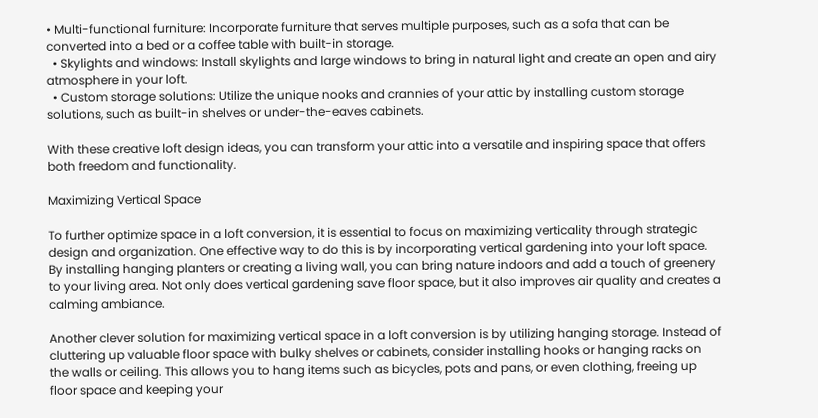• Multi-functional furniture: Incorporate furniture that serves multiple purposes, such as a sofa that can be converted into a bed or a coffee table with built-in storage.
  • Skylights and windows: Install skylights and large windows to bring in natural light and create an open and airy atmosphere in your loft.
  • Custom storage solutions: Utilize the unique nooks and crannies of your attic by installing custom storage solutions, such as built-in shelves or under-the-eaves cabinets.

With these creative loft design ideas, you can transform your attic into a versatile and inspiring space that offers both freedom and functionality.

Maximizing Vertical Space

To further optimize space in a loft conversion, it is essential to focus on maximizing verticality through strategic design and organization. One effective way to do this is by incorporating vertical gardening into your loft space. By installing hanging planters or creating a living wall, you can bring nature indoors and add a touch of greenery to your living area. Not only does vertical gardening save floor space, but it also improves air quality and creates a calming ambiance.

Another clever solution for maximizing vertical space in a loft conversion is by utilizing hanging storage. Instead of cluttering up valuable floor space with bulky shelves or cabinets, consider installing hooks or hanging racks on the walls or ceiling. This allows you to hang items such as bicycles, pots and pans, or even clothing, freeing up floor space and keeping your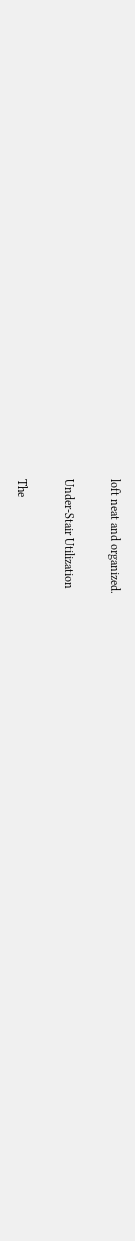loft neat and organized.

Under-Stair Utilization

The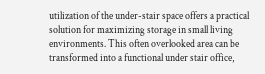utilization of the under-stair space offers a practical solution for maximizing storage in small living environments. This often overlooked area can be transformed into a functional under stair office,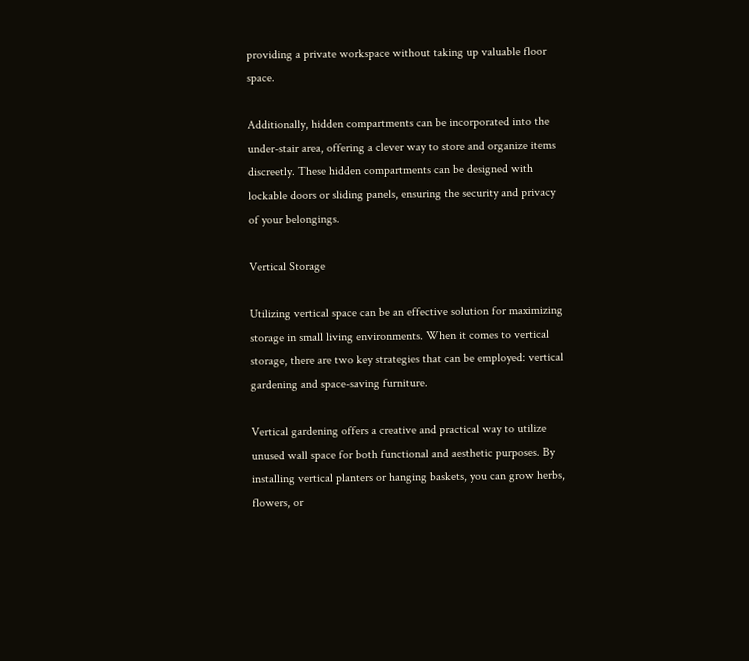providing a private workspace without taking up valuable floor space.

Additionally, hidden compartments can be incorporated into the under-stair area, offering a clever way to store and organize items discreetly. These hidden compartments can be designed with lockable doors or sliding panels, ensuring the security and privacy of your belongings.

Vertical Storage

Utilizing vertical space can be an effective solution for maximizing storage in small living environments. When it comes to vertical storage, there are two key strategies that can be employed: vertical gardening and space-saving furniture.

Vertical gardening offers a creative and practical way to utilize unused wall space for both functional and aesthetic purposes. By installing vertical planters or hanging baskets, you can grow herbs, flowers, or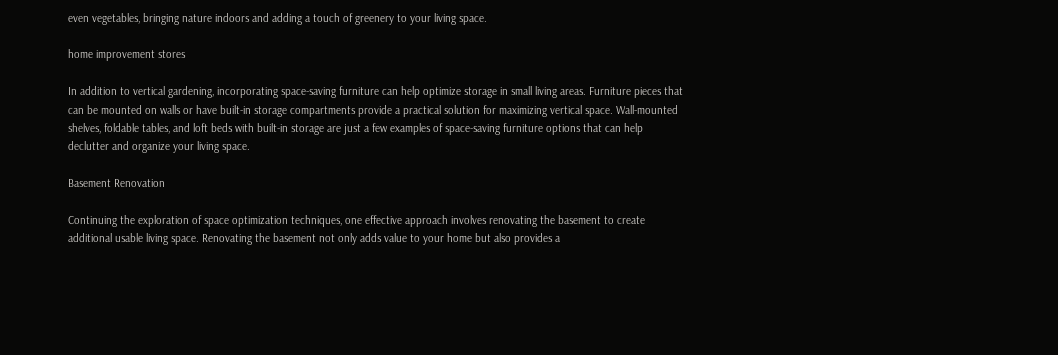even vegetables, bringing nature indoors and adding a touch of greenery to your living space.

home improvement stores

In addition to vertical gardening, incorporating space-saving furniture can help optimize storage in small living areas. Furniture pieces that can be mounted on walls or have built-in storage compartments provide a practical solution for maximizing vertical space. Wall-mounted shelves, foldable tables, and loft beds with built-in storage are just a few examples of space-saving furniture options that can help declutter and organize your living space.

Basement Renovation

Continuing the exploration of space optimization techniques, one effective approach involves renovating the basement to create additional usable living space. Renovating the basement not only adds value to your home but also provides a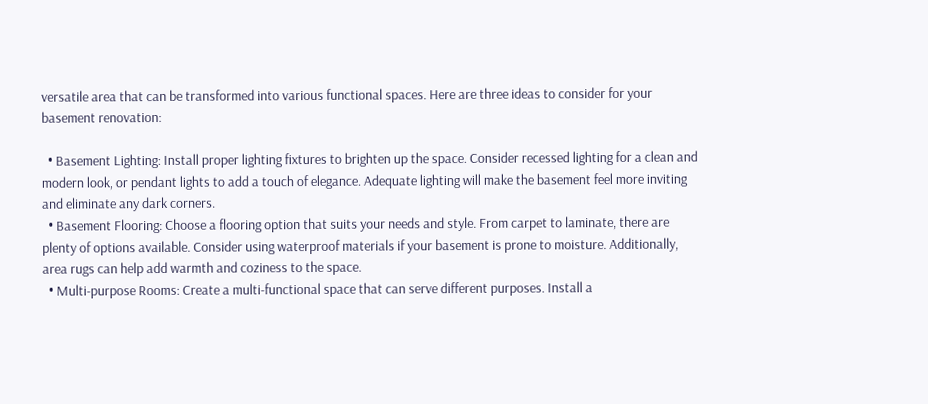versatile area that can be transformed into various functional spaces. Here are three ideas to consider for your basement renovation:

  • Basement Lighting: Install proper lighting fixtures to brighten up the space. Consider recessed lighting for a clean and modern look, or pendant lights to add a touch of elegance. Adequate lighting will make the basement feel more inviting and eliminate any dark corners.
  • Basement Flooring: Choose a flooring option that suits your needs and style. From carpet to laminate, there are plenty of options available. Consider using waterproof materials if your basement is prone to moisture. Additionally, area rugs can help add warmth and coziness to the space.
  • Multi-purpose Rooms: Create a multi-functional space that can serve different purposes. Install a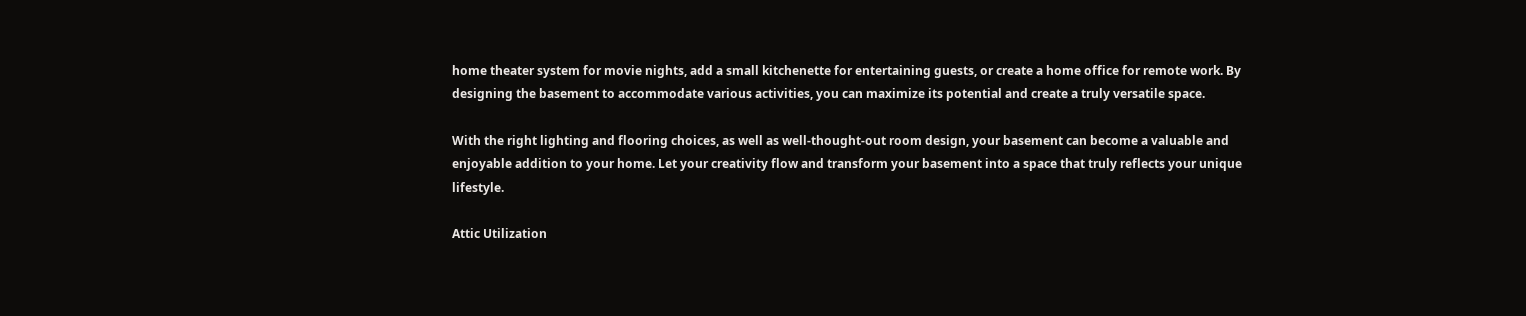home theater system for movie nights, add a small kitchenette for entertaining guests, or create a home office for remote work. By designing the basement to accommodate various activities, you can maximize its potential and create a truly versatile space.

With the right lighting and flooring choices, as well as well-thought-out room design, your basement can become a valuable and enjoyable addition to your home. Let your creativity flow and transform your basement into a space that truly reflects your unique lifestyle.

Attic Utilization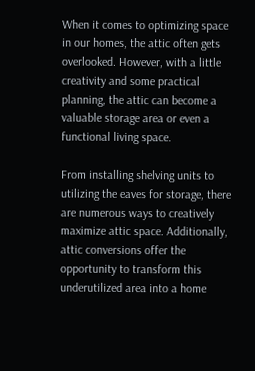When it comes to optimizing space in our homes, the attic often gets overlooked. However, with a little creativity and some practical planning, the attic can become a valuable storage area or even a functional living space.

From installing shelving units to utilizing the eaves for storage, there are numerous ways to creatively maximize attic space. Additionally, attic conversions offer the opportunity to transform this underutilized area into a home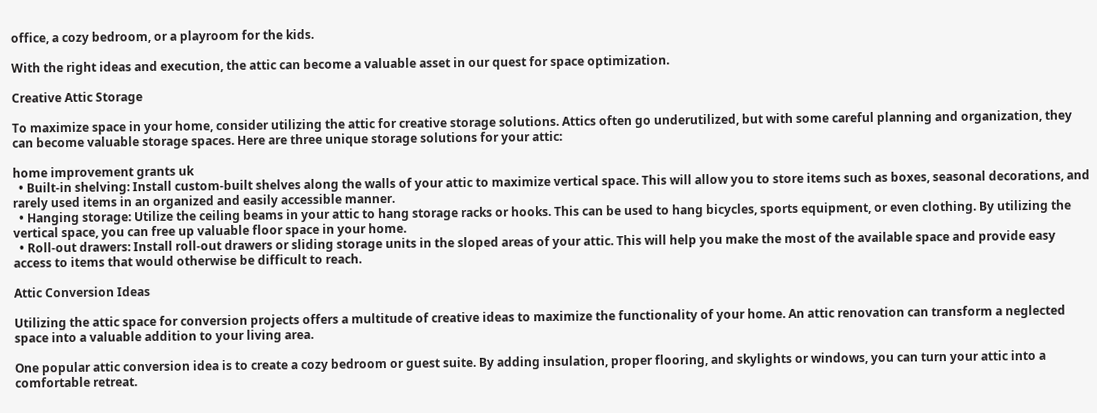office, a cozy bedroom, or a playroom for the kids.

With the right ideas and execution, the attic can become a valuable asset in our quest for space optimization.

Creative Attic Storage

To maximize space in your home, consider utilizing the attic for creative storage solutions. Attics often go underutilized, but with some careful planning and organization, they can become valuable storage spaces. Here are three unique storage solutions for your attic:

home improvement grants uk
  • Built-in shelving: Install custom-built shelves along the walls of your attic to maximize vertical space. This will allow you to store items such as boxes, seasonal decorations, and rarely used items in an organized and easily accessible manner.
  • Hanging storage: Utilize the ceiling beams in your attic to hang storage racks or hooks. This can be used to hang bicycles, sports equipment, or even clothing. By utilizing the vertical space, you can free up valuable floor space in your home.
  • Roll-out drawers: Install roll-out drawers or sliding storage units in the sloped areas of your attic. This will help you make the most of the available space and provide easy access to items that would otherwise be difficult to reach.

Attic Conversion Ideas

Utilizing the attic space for conversion projects offers a multitude of creative ideas to maximize the functionality of your home. An attic renovation can transform a neglected space into a valuable addition to your living area.

One popular attic conversion idea is to create a cozy bedroom or guest suite. By adding insulation, proper flooring, and skylights or windows, you can turn your attic into a comfortable retreat.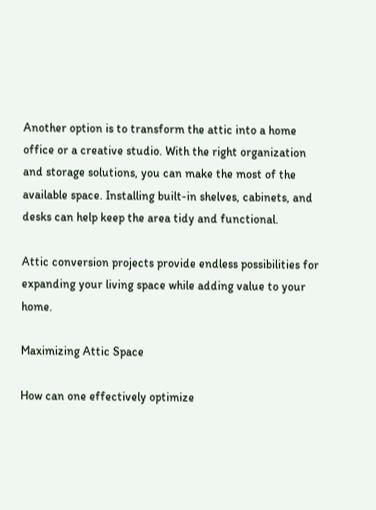Another option is to transform the attic into a home office or a creative studio. With the right organization and storage solutions, you can make the most of the available space. Installing built-in shelves, cabinets, and desks can help keep the area tidy and functional.

Attic conversion projects provide endless possibilities for expanding your living space while adding value to your home.

Maximizing Attic Space

How can one effectively optimize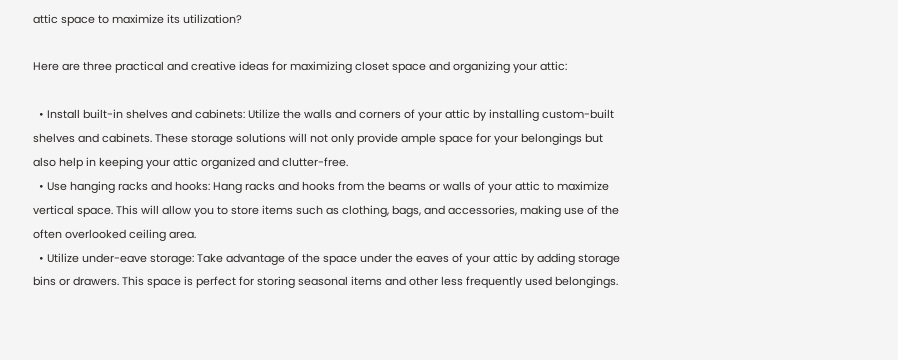attic space to maximize its utilization?

Here are three practical and creative ideas for maximizing closet space and organizing your attic:

  • Install built-in shelves and cabinets: Utilize the walls and corners of your attic by installing custom-built shelves and cabinets. These storage solutions will not only provide ample space for your belongings but also help in keeping your attic organized and clutter-free.
  • Use hanging racks and hooks: Hang racks and hooks from the beams or walls of your attic to maximize vertical space. This will allow you to store items such as clothing, bags, and accessories, making use of the often overlooked ceiling area.
  • Utilize under-eave storage: Take advantage of the space under the eaves of your attic by adding storage bins or drawers. This space is perfect for storing seasonal items and other less frequently used belongings.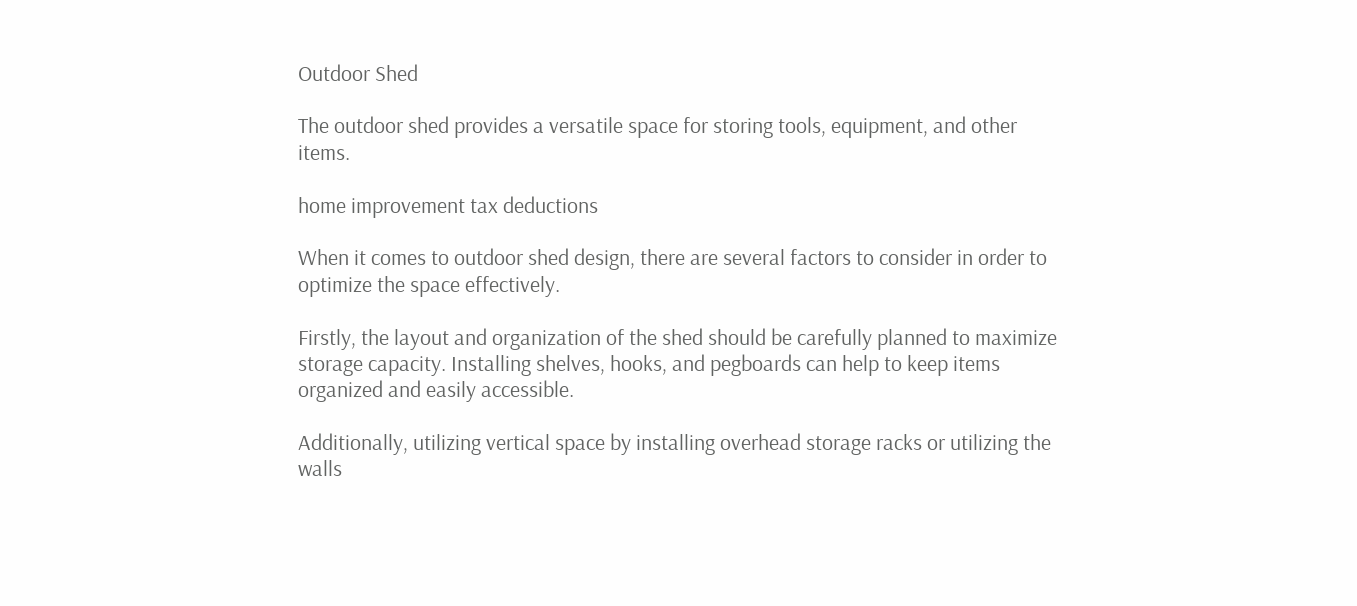Outdoor Shed

The outdoor shed provides a versatile space for storing tools, equipment, and other items.

home improvement tax deductions

When it comes to outdoor shed design, there are several factors to consider in order to optimize the space effectively.

Firstly, the layout and organization of the shed should be carefully planned to maximize storage capacity. Installing shelves, hooks, and pegboards can help to keep items organized and easily accessible.

Additionally, utilizing vertical space by installing overhead storage racks or utilizing the walls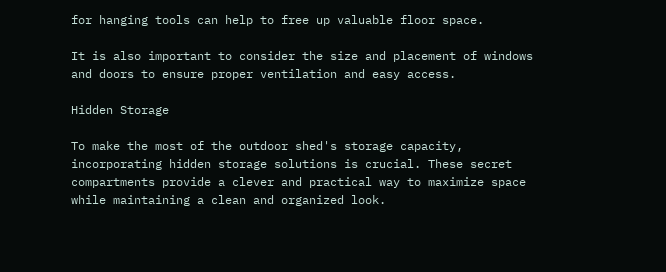for hanging tools can help to free up valuable floor space.

It is also important to consider the size and placement of windows and doors to ensure proper ventilation and easy access.

Hidden Storage

To make the most of the outdoor shed's storage capacity, incorporating hidden storage solutions is crucial. These secret compartments provide a clever and practical way to maximize space while maintaining a clean and organized look.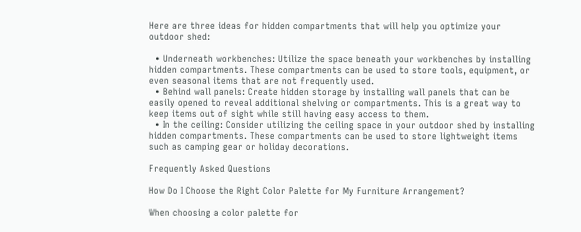Here are three ideas for hidden compartments that will help you optimize your outdoor shed:

  • Underneath workbenches: Utilize the space beneath your workbenches by installing hidden compartments. These compartments can be used to store tools, equipment, or even seasonal items that are not frequently used.
  • Behind wall panels: Create hidden storage by installing wall panels that can be easily opened to reveal additional shelving or compartments. This is a great way to keep items out of sight while still having easy access to them.
  • In the ceiling: Consider utilizing the ceiling space in your outdoor shed by installing hidden compartments. These compartments can be used to store lightweight items such as camping gear or holiday decorations.

Frequently Asked Questions

How Do I Choose the Right Color Palette for My Furniture Arrangement?

When choosing a color palette for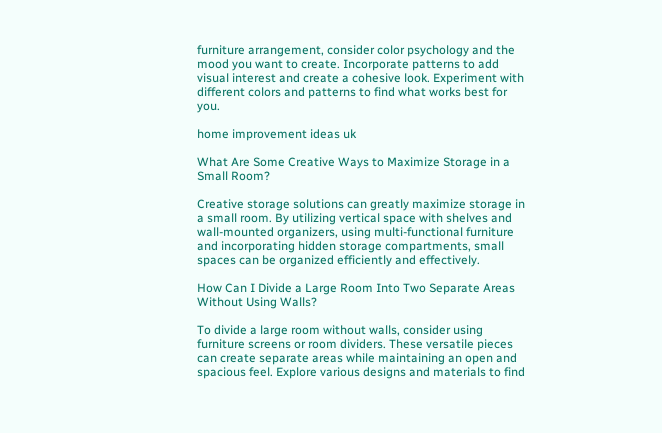furniture arrangement, consider color psychology and the mood you want to create. Incorporate patterns to add visual interest and create a cohesive look. Experiment with different colors and patterns to find what works best for you.

home improvement ideas uk

What Are Some Creative Ways to Maximize Storage in a Small Room?

Creative storage solutions can greatly maximize storage in a small room. By utilizing vertical space with shelves and wall-mounted organizers, using multi-functional furniture and incorporating hidden storage compartments, small spaces can be organized efficiently and effectively.

How Can I Divide a Large Room Into Two Separate Areas Without Using Walls?

To divide a large room without walls, consider using furniture screens or room dividers. These versatile pieces can create separate areas while maintaining an open and spacious feel. Explore various designs and materials to find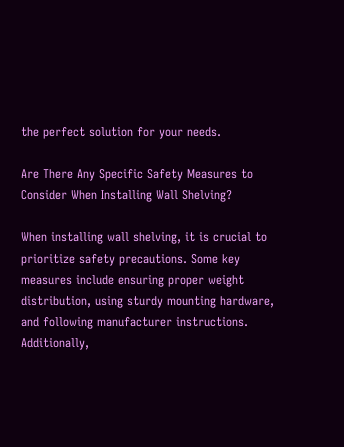the perfect solution for your needs.

Are There Any Specific Safety Measures to Consider When Installing Wall Shelving?

When installing wall shelving, it is crucial to prioritize safety precautions. Some key measures include ensuring proper weight distribution, using sturdy mounting hardware, and following manufacturer instructions. Additionally,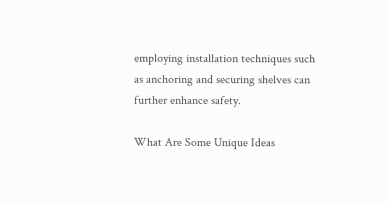employing installation techniques such as anchoring and securing shelves can further enhance safety.

What Are Some Unique Ideas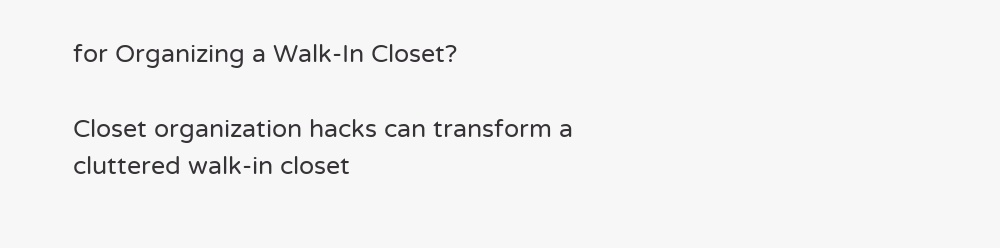for Organizing a Walk-In Closet?

Closet organization hacks can transform a cluttered walk-in closet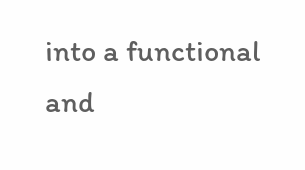into a functional and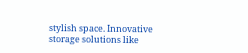stylish space. Innovative storage solutions like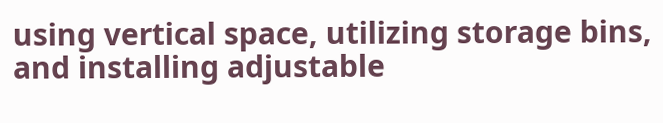using vertical space, utilizing storage bins, and installing adjustable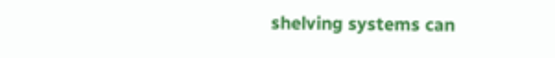shelving systems can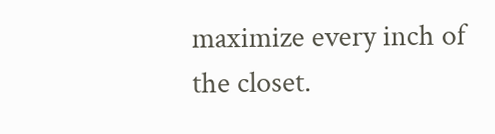maximize every inch of the closet.